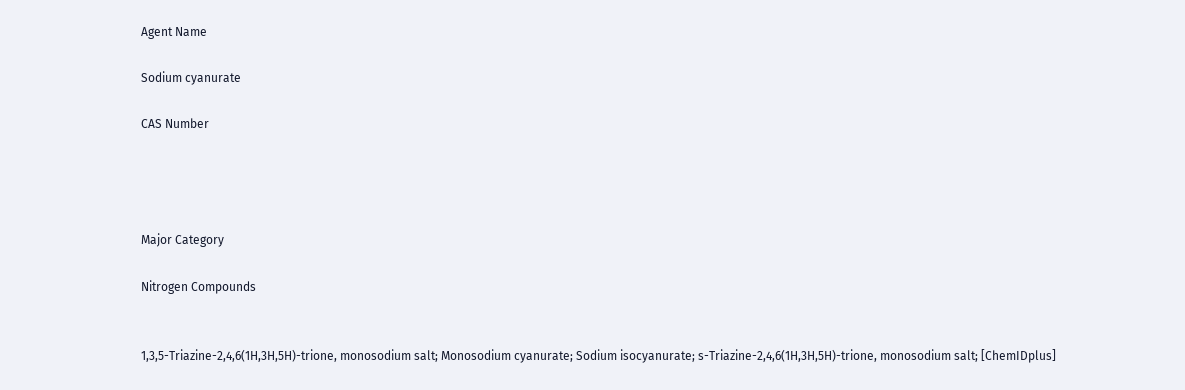Agent Name

Sodium cyanurate

CAS Number




Major Category

Nitrogen Compounds


1,3,5-Triazine-2,4,6(1H,3H,5H)-trione, monosodium salt; Monosodium cyanurate; Sodium isocyanurate; s-Triazine-2,4,6(1H,3H,5H)-trione, monosodium salt; [ChemIDplus]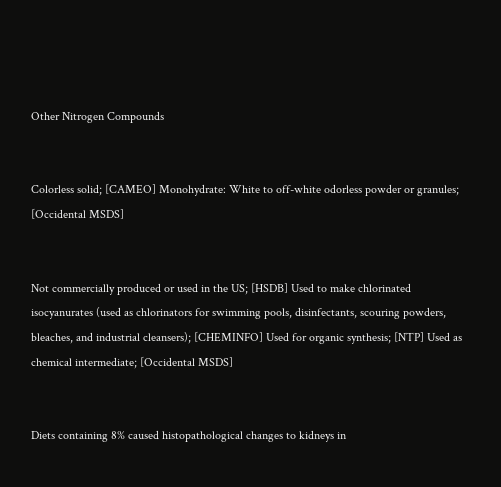Other Nitrogen Compounds


Colorless solid; [CAMEO] Monohydrate: White to off-white odorless powder or granules; [Occidental MSDS]


Not commercially produced or used in the US; [HSDB] Used to make chlorinated isocyanurates (used as chlorinators for swimming pools, disinfectants, scouring powders, bleaches, and industrial cleansers); [CHEMINFO] Used for organic synthesis; [NTP] Used as chemical intermediate; [Occidental MSDS]


Diets containing 8% caused histopathological changes to kidneys in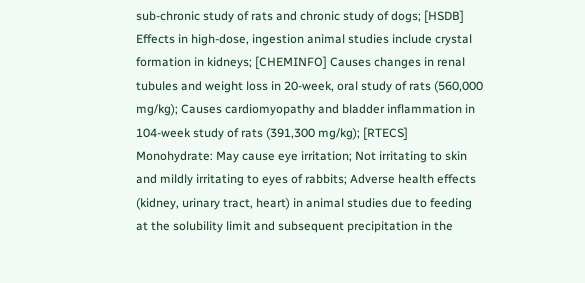sub-chronic study of rats and chronic study of dogs; [HSDB] Effects in high-dose, ingestion animal studies include crystal formation in kidneys; [CHEMINFO] Causes changes in renal tubules and weight loss in 20-week, oral study of rats (560,000 mg/kg); Causes cardiomyopathy and bladder inflammation in 104-week study of rats (391,300 mg/kg); [RTECS] Monohydrate: May cause eye irritation; Not irritating to skin and mildly irritating to eyes of rabbits; Adverse health effects (kidney, urinary tract, heart) in animal studies due to feeding at the solubility limit and subsequent precipitation in the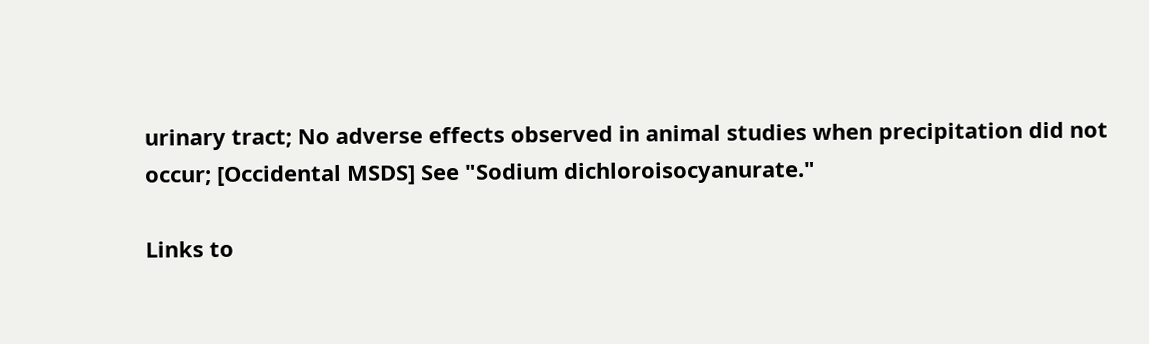urinary tract; No adverse effects observed in animal studies when precipitation did not occur; [Occidental MSDS] See "Sodium dichloroisocyanurate."

Links to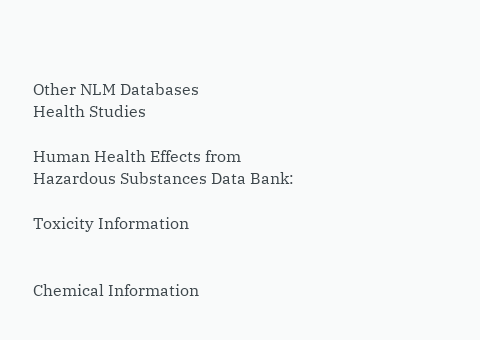Other NLM Databases
Health Studies

Human Health Effects from Hazardous Substances Data Bank:

Toxicity Information


Chemical Information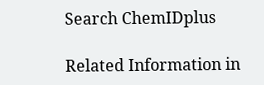Search ChemIDplus

Related Information in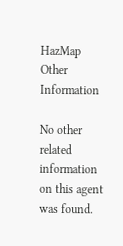HazMap
Other Information

No other related information on this agent was found.